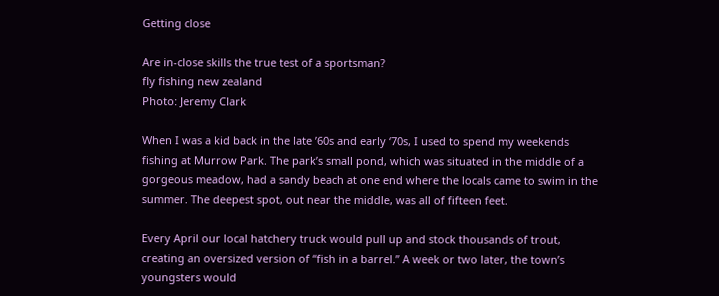Getting close

Are in-close skills the true test of a sportsman?
fly fishing new zealand
Photo: Jeremy Clark

When I was a kid back in the late ’60s and early ‘70s, I used to spend my weekends fishing at Murrow Park. The park’s small pond, which was situated in the middle of a gorgeous meadow, had a sandy beach at one end where the locals came to swim in the summer. The deepest spot, out near the middle, was all of fifteen feet.

Every April our local hatchery truck would pull up and stock thousands of trout, creating an oversized version of “fish in a barrel.” A week or two later, the town’s youngsters would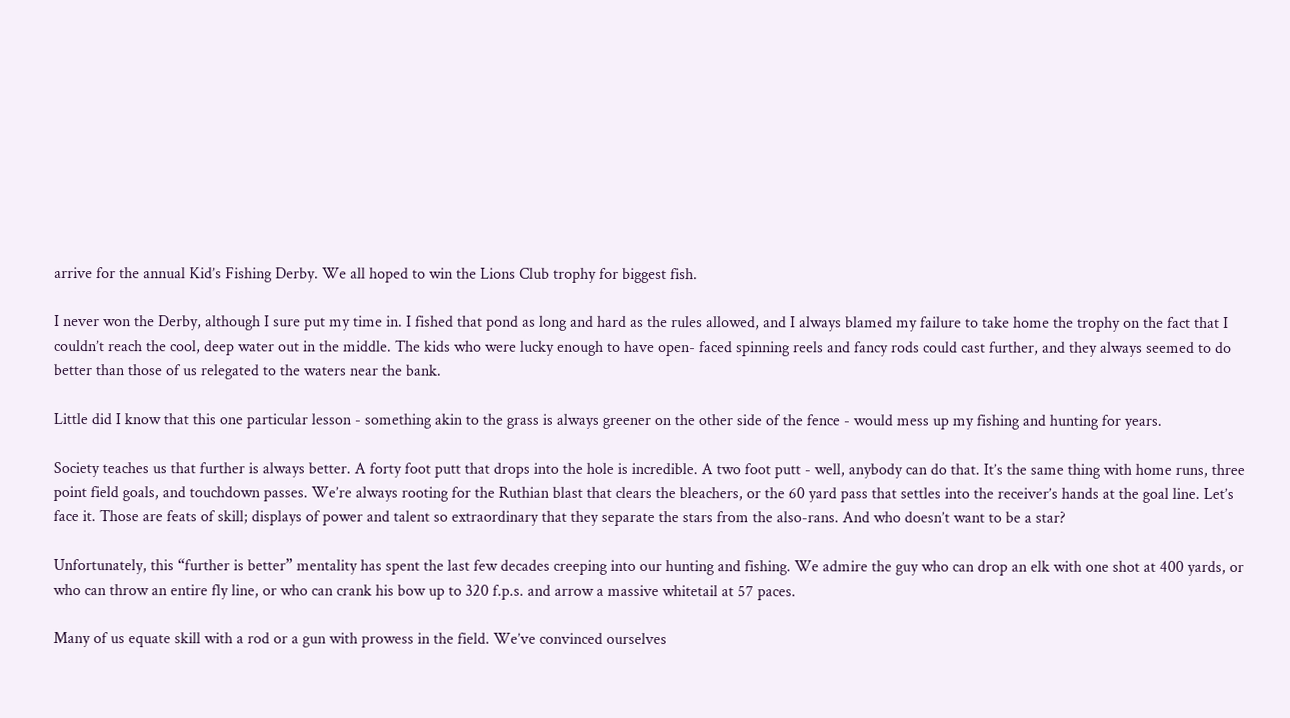arrive for the annual Kid’s Fishing Derby. We all hoped to win the Lions Club trophy for biggest fish.

I never won the Derby, although I sure put my time in. I fished that pond as long and hard as the rules allowed, and I always blamed my failure to take home the trophy on the fact that I couldn’t reach the cool, deep water out in the middle. The kids who were lucky enough to have open- faced spinning reels and fancy rods could cast further, and they always seemed to do better than those of us relegated to the waters near the bank.

Little did I know that this one particular lesson - something akin to the grass is always greener on the other side of the fence - would mess up my fishing and hunting for years.

Society teaches us that further is always better. A forty foot putt that drops into the hole is incredible. A two foot putt - well, anybody can do that. It’s the same thing with home runs, three point field goals, and touchdown passes. We’re always rooting for the Ruthian blast that clears the bleachers, or the 60 yard pass that settles into the receiver’s hands at the goal line. Let’s face it. Those are feats of skill; displays of power and talent so extraordinary that they separate the stars from the also-rans. And who doesn’t want to be a star?

Unfortunately, this “further is better” mentality has spent the last few decades creeping into our hunting and fishing. We admire the guy who can drop an elk with one shot at 400 yards, or who can throw an entire fly line, or who can crank his bow up to 320 f.p.s. and arrow a massive whitetail at 57 paces.

Many of us equate skill with a rod or a gun with prowess in the field. We’ve convinced ourselves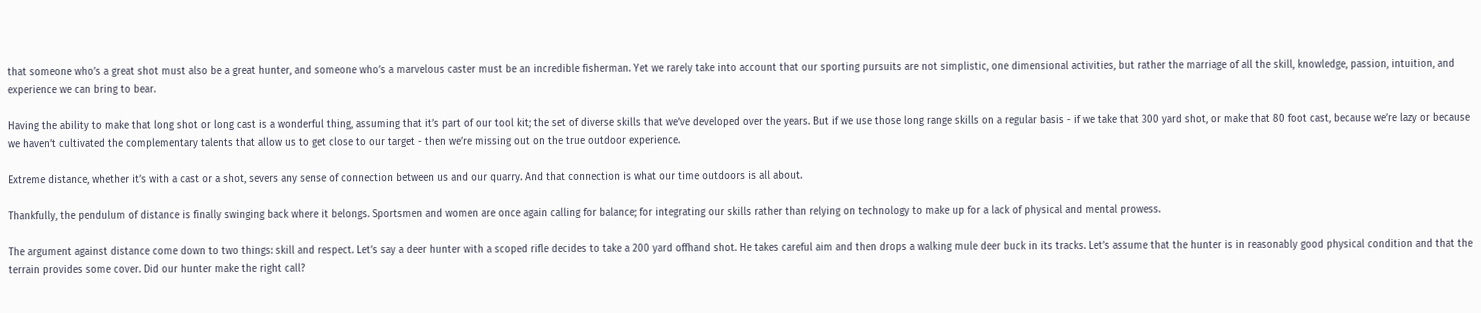that someone who’s a great shot must also be a great hunter, and someone who’s a marvelous caster must be an incredible fisherman. Yet we rarely take into account that our sporting pursuits are not simplistic, one dimensional activities, but rather the marriage of all the skill, knowledge, passion, intuition, and experience we can bring to bear.

Having the ability to make that long shot or long cast is a wonderful thing, assuming that it’s part of our tool kit; the set of diverse skills that we’ve developed over the years. But if we use those long range skills on a regular basis - if we take that 300 yard shot, or make that 80 foot cast, because we’re lazy or because we haven’t cultivated the complementary talents that allow us to get close to our target - then we’re missing out on the true outdoor experience.

Extreme distance, whether it’s with a cast or a shot, severs any sense of connection between us and our quarry. And that connection is what our time outdoors is all about.

Thankfully, the pendulum of distance is finally swinging back where it belongs. Sportsmen and women are once again calling for balance; for integrating our skills rather than relying on technology to make up for a lack of physical and mental prowess.

The argument against distance come down to two things: skill and respect. Let’s say a deer hunter with a scoped rifle decides to take a 200 yard offhand shot. He takes careful aim and then drops a walking mule deer buck in its tracks. Let’s assume that the hunter is in reasonably good physical condition and that the terrain provides some cover. Did our hunter make the right call?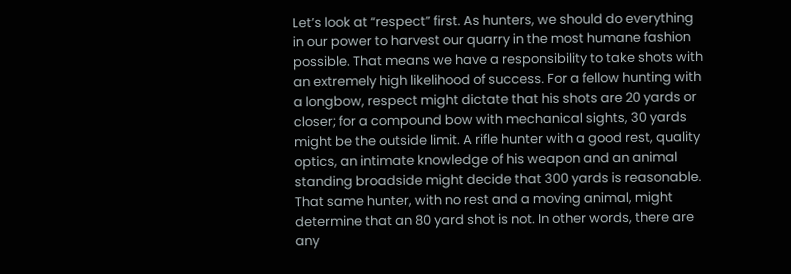Let’s look at “respect” first. As hunters, we should do everything in our power to harvest our quarry in the most humane fashion possible. That means we have a responsibility to take shots with an extremely high likelihood of success. For a fellow hunting with a longbow, respect might dictate that his shots are 20 yards or closer; for a compound bow with mechanical sights, 30 yards might be the outside limit. A rifle hunter with a good rest, quality optics, an intimate knowledge of his weapon and an animal standing broadside might decide that 300 yards is reasonable. That same hunter, with no rest and a moving animal, might determine that an 80 yard shot is not. In other words, there are any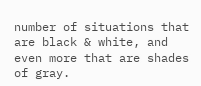number of situations that are black & white, and even more that are shades of gray.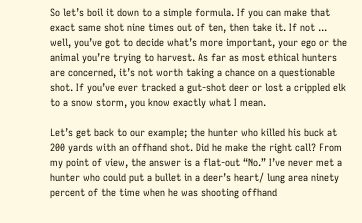So let’s boil it down to a simple formula. If you can make that exact same shot nine times out of ten, then take it. If not ... well, you’ve got to decide what’s more important, your ego or the animal you’re trying to harvest. As far as most ethical hunters are concerned, it’s not worth taking a chance on a questionable shot. If you’ve ever tracked a gut-shot deer or lost a crippled elk to a snow storm, you know exactly what I mean.

Let’s get back to our example; the hunter who killed his buck at 200 yards with an offhand shot. Did he make the right call? From my point of view, the answer is a flat-out “No.” I’ve never met a hunter who could put a bullet in a deer’s heart/ lung area ninety percent of the time when he was shooting offhand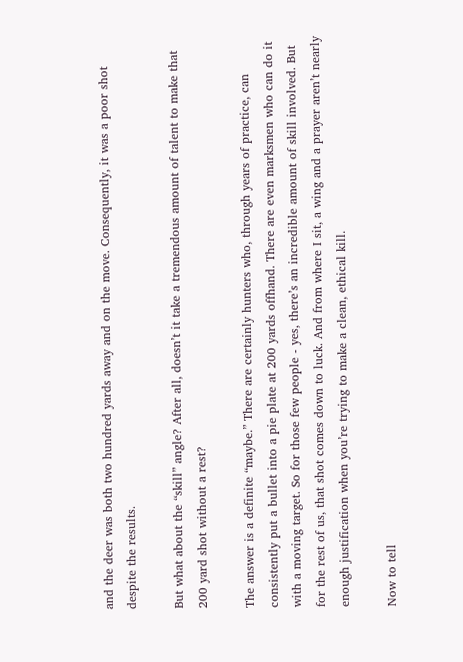and the deer was both two hundred yards away and on the move. Consequently, it was a poor shot despite the results.

But what about the “skill” angle? After all, doesn’t it take a tremendous amount of talent to make that 200 yard shot without a rest?

The answer is a definite “maybe.” There are certainly hunters who, through years of practice, can consistently put a bullet into a pie plate at 200 yards offhand. There are even marksmen who can do it with a moving target. So for those few people - yes, there’s an incredible amount of skill involved. But for the rest of us, that shot comes down to luck. And from where I sit, a wing and a prayer aren’t nearly enough justification when you’re trying to make a clean, ethical kill.

Now to tell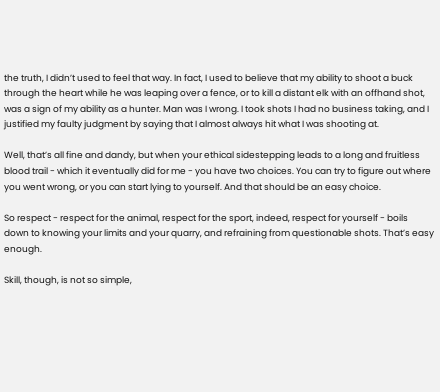the truth, I didn’t used to feel that way. In fact, I used to believe that my ability to shoot a buck through the heart while he was leaping over a fence, or to kill a distant elk with an offhand shot, was a sign of my ability as a hunter. Man was I wrong. I took shots I had no business taking, and I justified my faulty judgment by saying that I almost always hit what I was shooting at.

Well, that’s all fine and dandy, but when your ethical sidestepping leads to a long and fruitless blood trail - which it eventually did for me - you have two choices. You can try to figure out where you went wrong, or you can start lying to yourself. And that should be an easy choice.

So respect - respect for the animal, respect for the sport, indeed, respect for yourself - boils down to knowing your limits and your quarry, and refraining from questionable shots. That’s easy enough.

Skill, though, is not so simple,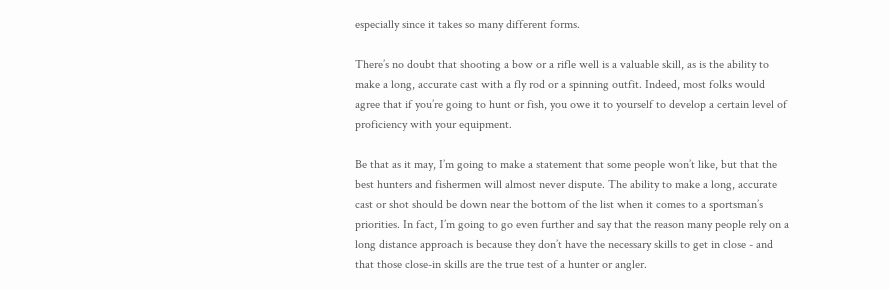especially since it takes so many different forms.

There’s no doubt that shooting a bow or a rifle well is a valuable skill, as is the ability to make a long, accurate cast with a fly rod or a spinning outfit. Indeed, most folks would agree that if you’re going to hunt or fish, you owe it to yourself to develop a certain level of proficiency with your equipment.

Be that as it may, I’m going to make a statement that some people won’t like, but that the best hunters and fishermen will almost never dispute. The ability to make a long, accurate cast or shot should be down near the bottom of the list when it comes to a sportsman’s priorities. In fact, I’m going to go even further and say that the reason many people rely on a long distance approach is because they don’t have the necessary skills to get in close - and that those close-in skills are the true test of a hunter or angler.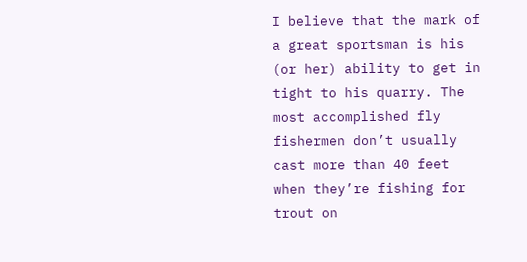I believe that the mark of a great sportsman is his (or her) ability to get in tight to his quarry. The most accomplished fly fishermen don’t usually cast more than 40 feet when they’re fishing for trout on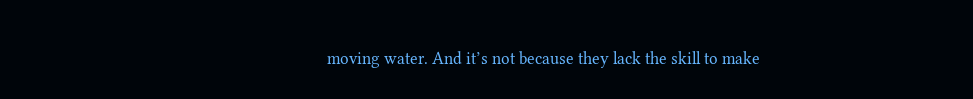moving water. And it’s not because they lack the skill to make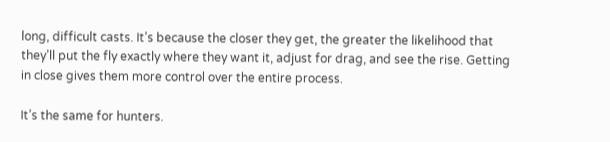long, difficult casts. It’s because the closer they get, the greater the likelihood that they’ll put the fly exactly where they want it, adjust for drag, and see the rise. Getting in close gives them more control over the entire process.

It’s the same for hunters.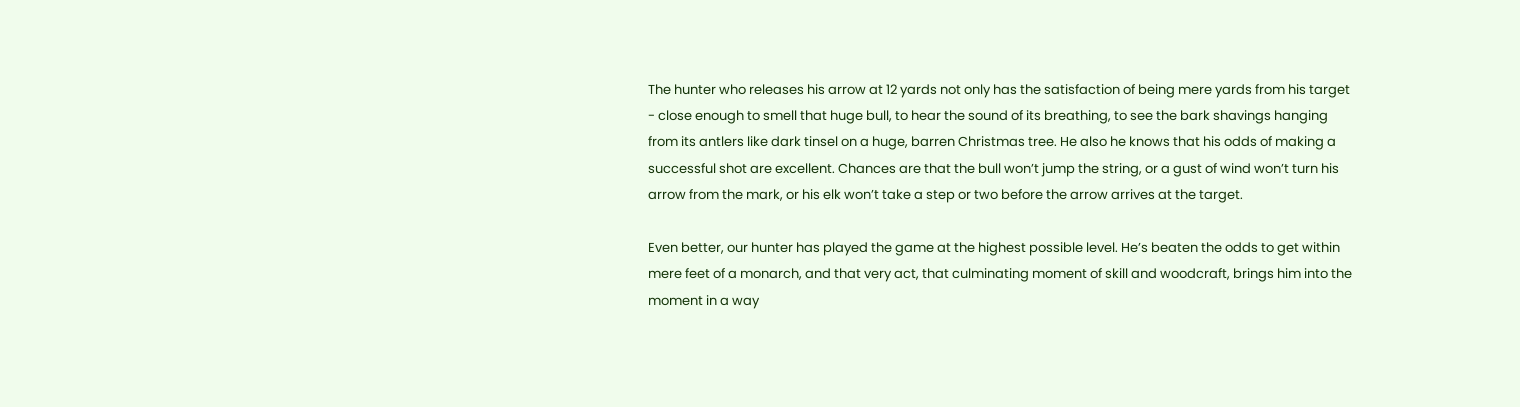The hunter who releases his arrow at 12 yards not only has the satisfaction of being mere yards from his target - close enough to smell that huge bull, to hear the sound of its breathing, to see the bark shavings hanging from its antlers like dark tinsel on a huge, barren Christmas tree. He also he knows that his odds of making a successful shot are excellent. Chances are that the bull won’t jump the string, or a gust of wind won’t turn his arrow from the mark, or his elk won’t take a step or two before the arrow arrives at the target.

Even better, our hunter has played the game at the highest possible level. He’s beaten the odds to get within mere feet of a monarch, and that very act, that culminating moment of skill and woodcraft, brings him into the moment in a way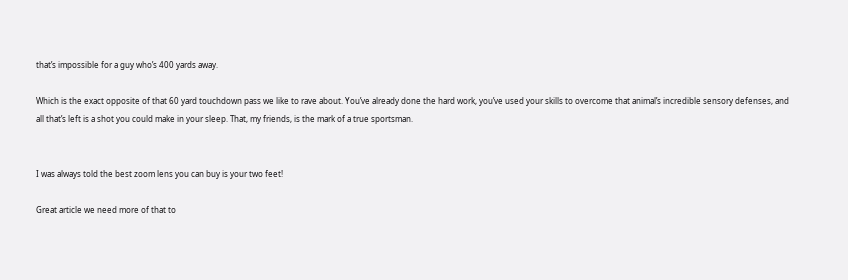that’s impossible for a guy who’s 400 yards away.

Which is the exact opposite of that 60 yard touchdown pass we like to rave about. You’ve already done the hard work, you’ve used your skills to overcome that animal’s incredible sensory defenses, and all that’s left is a shot you could make in your sleep. That, my friends, is the mark of a true sportsman.


I was always told the best zoom lens you can buy is your two feet!

Great article we need more of that to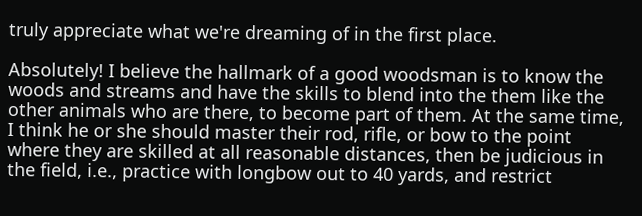truly appreciate what we're dreaming of in the first place.

Absolutely! I believe the hallmark of a good woodsman is to know the woods and streams and have the skills to blend into the them like the other animals who are there, to become part of them. At the same time, I think he or she should master their rod, rifle, or bow to the point where they are skilled at all reasonable distances, then be judicious in the field, i.e., practice with longbow out to 40 yards, and restrict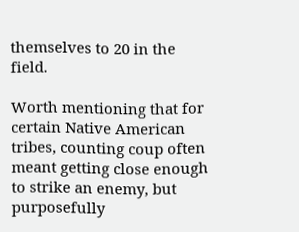themselves to 20 in the field.

Worth mentioning that for certain Native American tribes, counting coup often meant getting close enough to strike an enemy, but purposefully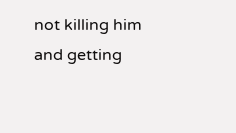not killing him and getting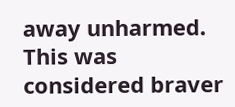away unharmed. This was considered braver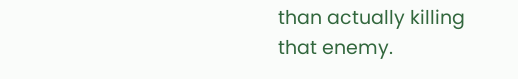than actually killing that enemy.